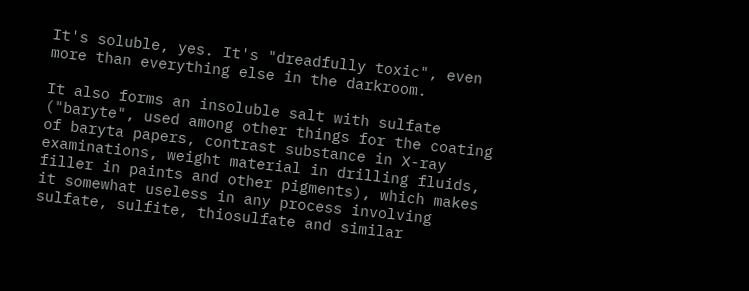It's soluble, yes. It's "dreadfully toxic", even more than everything else in the darkroom.

It also forms an insoluble salt with sulfate ("baryte", used among other things for the coating of baryta papers, contrast substance in X-ray examinations, weight material in drilling fluids, filler in paints and other pigments), which makes it somewhat useless in any process involving sulfate, sulfite, thiosulfate and similar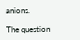anions.

The question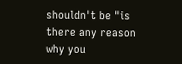shouldn't be "is there any reason why you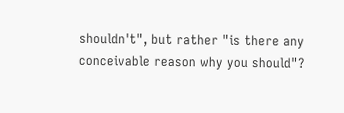shouldn't", but rather "is there any conceivable reason why you should"?